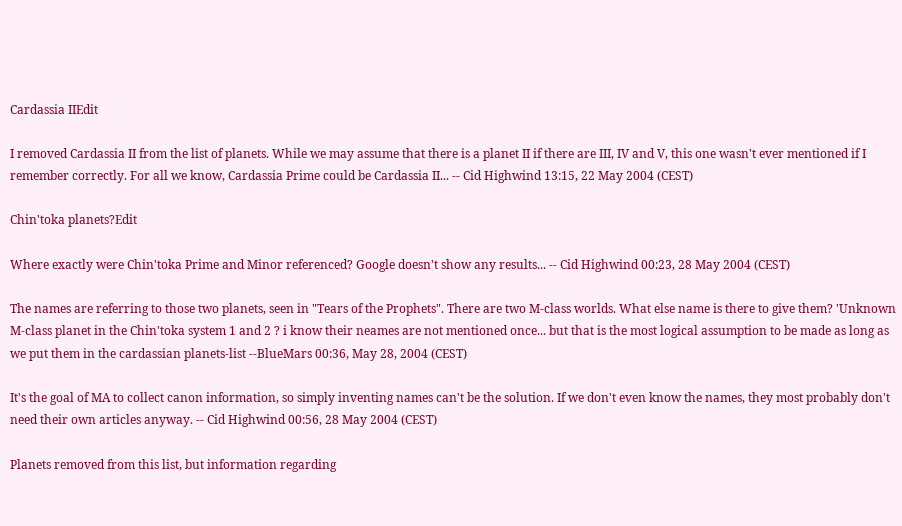Cardassia IIEdit

I removed Cardassia II from the list of planets. While we may assume that there is a planet II if there are III, IV and V, this one wasn't ever mentioned if I remember correctly. For all we know, Cardassia Prime could be Cardassia II... -- Cid Highwind 13:15, 22 May 2004 (CEST)

Chin'toka planets?Edit

Where exactly were Chin'toka Prime and Minor referenced? Google doesn't show any results... -- Cid Highwind 00:23, 28 May 2004 (CEST)

The names are referring to those two planets, seen in "Tears of the Prophets". There are two M-class worlds. What else name is there to give them? 'Unknown M-class planet in the Chin'toka system 1 and 2 ? i know their neames are not mentioned once... but that is the most logical assumption to be made as long as we put them in the cardassian planets-list --BlueMars 00:36, May 28, 2004 (CEST)

It's the goal of MA to collect canon information, so simply inventing names can't be the solution. If we don't even know the names, they most probably don't need their own articles anyway. -- Cid Highwind 00:56, 28 May 2004 (CEST)

Planets removed from this list, but information regarding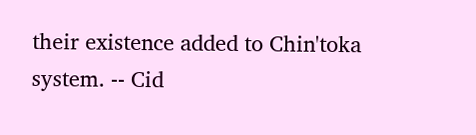their existence added to Chin'toka system. -- Cid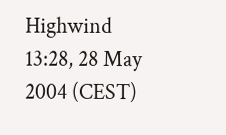Highwind 13:28, 28 May 2004 (CEST)